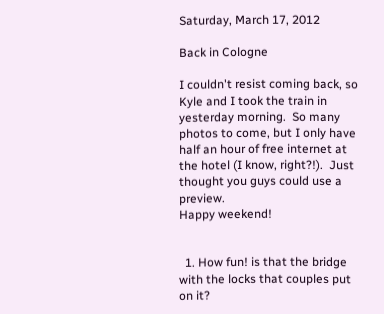Saturday, March 17, 2012

Back in Cologne

I couldn't resist coming back, so Kyle and I took the train in yesterday morning.  So many photos to come, but I only have half an hour of free internet at the hotel (I know, right?!).  Just thought you guys could use a preview.
Happy weekend!


  1. How fun! is that the bridge with the locks that couples put on it?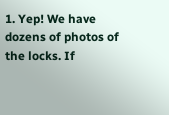1. Yep! We have dozens of photos of the locks. If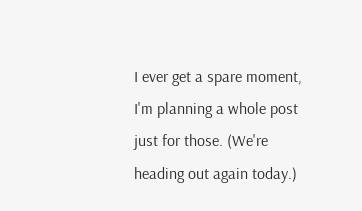I ever get a spare moment, I'm planning a whole post just for those. (We're heading out again today.)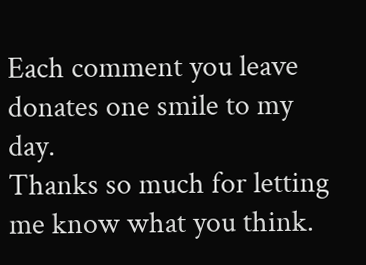Each comment you leave donates one smile to my day.
Thanks so much for letting me know what you think.